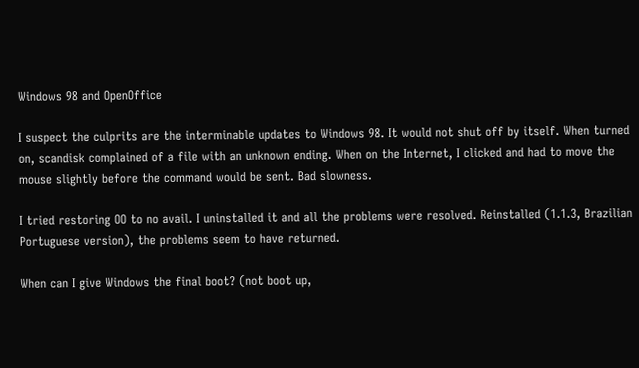Windows 98 and OpenOffice

I suspect the culprits are the interminable updates to Windows 98. It would not shut off by itself. When turned on, scandisk complained of a file with an unknown ending. When on the Internet, I clicked and had to move the mouse slightly before the command would be sent. Bad slowness.

I tried restoring OO to no avail. I uninstalled it and all the problems were resolved. Reinstalled (1.1.3, Brazilian Portuguese version), the problems seem to have returned.

When can I give Windows the final boot? (not boot up,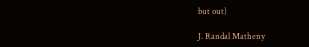but out)

J. Randal Matheny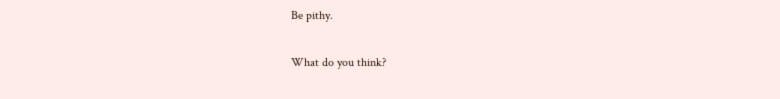Be pithy.

What do you think?